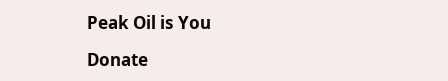Peak Oil is You

Donate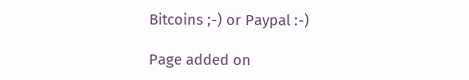Bitcoins ;-) or Paypal :-)

Page added on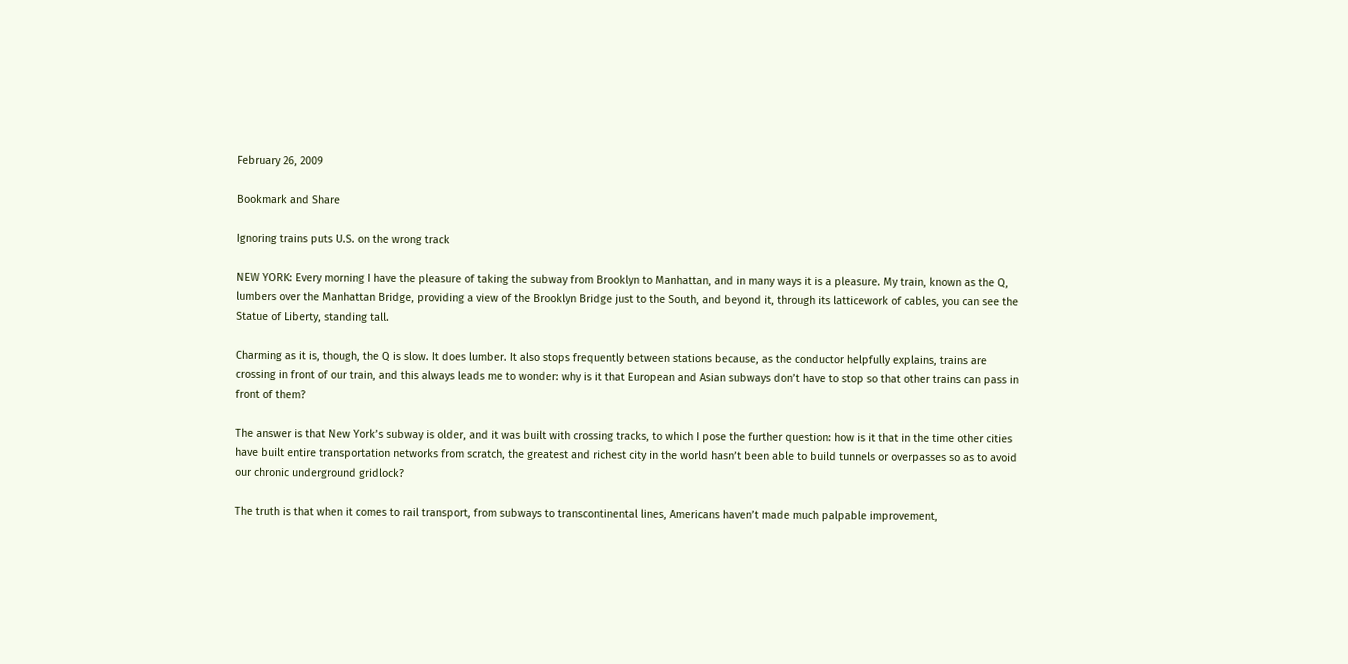February 26, 2009

Bookmark and Share

Ignoring trains puts U.S. on the wrong track

NEW YORK: Every morning I have the pleasure of taking the subway from Brooklyn to Manhattan, and in many ways it is a pleasure. My train, known as the Q, lumbers over the Manhattan Bridge, providing a view of the Brooklyn Bridge just to the South, and beyond it, through its latticework of cables, you can see the Statue of Liberty, standing tall.

Charming as it is, though, the Q is slow. It does lumber. It also stops frequently between stations because, as the conductor helpfully explains, trains are crossing in front of our train, and this always leads me to wonder: why is it that European and Asian subways don’t have to stop so that other trains can pass in front of them?

The answer is that New York’s subway is older, and it was built with crossing tracks, to which I pose the further question: how is it that in the time other cities have built entire transportation networks from scratch, the greatest and richest city in the world hasn’t been able to build tunnels or overpasses so as to avoid our chronic underground gridlock?

The truth is that when it comes to rail transport, from subways to transcontinental lines, Americans haven’t made much palpable improvement,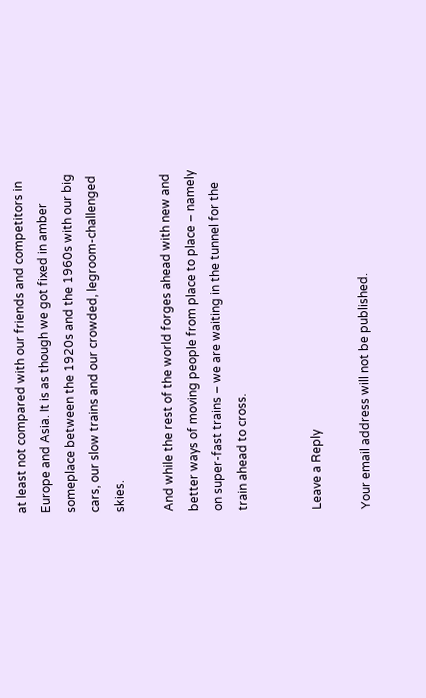at least not compared with our friends and competitors in Europe and Asia. It is as though we got fixed in amber someplace between the 1920s and the 1960s with our big cars, our slow trains and our crowded, legroom-challenged skies.

And while the rest of the world forges ahead with new and better ways of moving people from place to place – namely on super-fast trains – we are waiting in the tunnel for the train ahead to cross.


Leave a Reply

Your email address will not be published.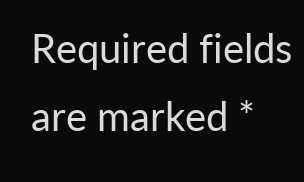Required fields are marked *